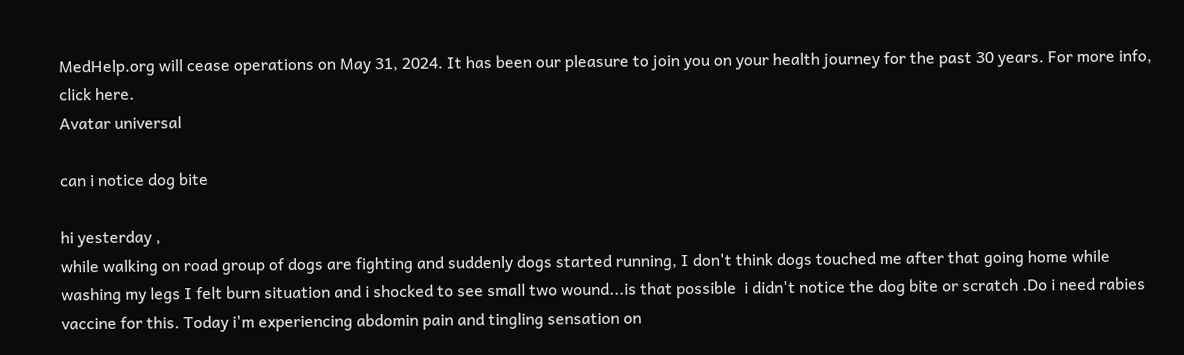MedHelp.org will cease operations on May 31, 2024. It has been our pleasure to join you on your health journey for the past 30 years. For more info, click here.
Avatar universal

can i notice dog bite

hi yesterday ,
while walking on road group of dogs are fighting and suddenly dogs started running, I don't think dogs touched me after that going home while washing my legs I felt burn situation and i shocked to see small two wound...is that possible  i didn't notice the dog bite or scratch .Do i need rabies vaccine for this. Today i'm experiencing abdomin pain and tingling sensation on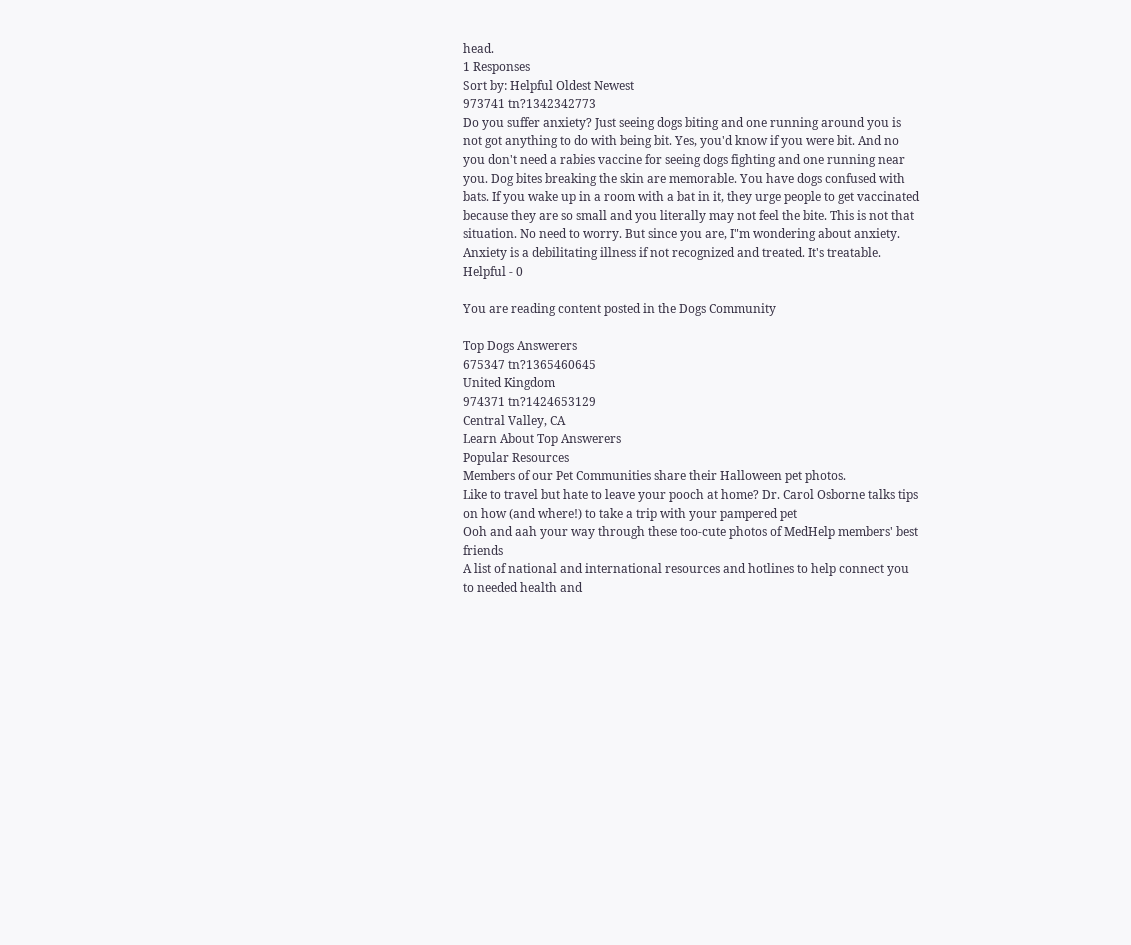head.
1 Responses
Sort by: Helpful Oldest Newest
973741 tn?1342342773
Do you suffer anxiety? Just seeing dogs biting and one running around you is not got anything to do with being bit. Yes, you'd know if you were bit. And no you don't need a rabies vaccine for seeing dogs fighting and one running near you. Dog bites breaking the skin are memorable. You have dogs confused with bats. If you wake up in a room with a bat in it, they urge people to get vaccinated because they are so small and you literally may not feel the bite. This is not that situation. No need to worry. But since you are, I"m wondering about anxiety. Anxiety is a debilitating illness if not recognized and treated. It's treatable.
Helpful - 0

You are reading content posted in the Dogs Community

Top Dogs Answerers
675347 tn?1365460645
United Kingdom
974371 tn?1424653129
Central Valley, CA
Learn About Top Answerers
Popular Resources
Members of our Pet Communities share their Halloween pet photos.
Like to travel but hate to leave your pooch at home? Dr. Carol Osborne talks tips on how (and where!) to take a trip with your pampered pet
Ooh and aah your way through these too-cute photos of MedHelp members' best friends
A list of national and international resources and hotlines to help connect you to needed health and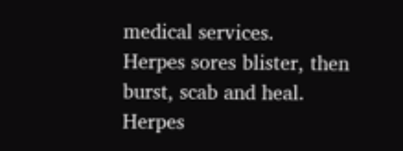medical services.
Herpes sores blister, then burst, scab and heal.
Herpes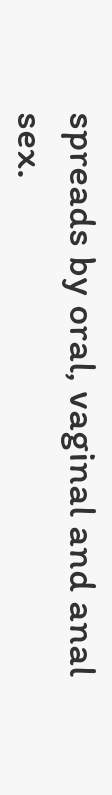spreads by oral, vaginal and anal sex.